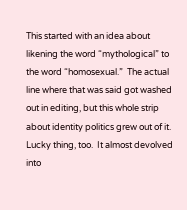This started with an idea about likening the word “mythological” to the word “homosexual.”  The actual line where that was said got washed out in editing, but this whole strip about identity politics grew out of it.  Lucky thing, too.  It almost devolved into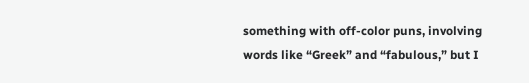something with off-color puns, involving words like “Greek” and “fabulous,” but I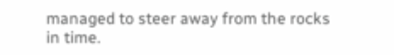managed to steer away from the rocks in time.